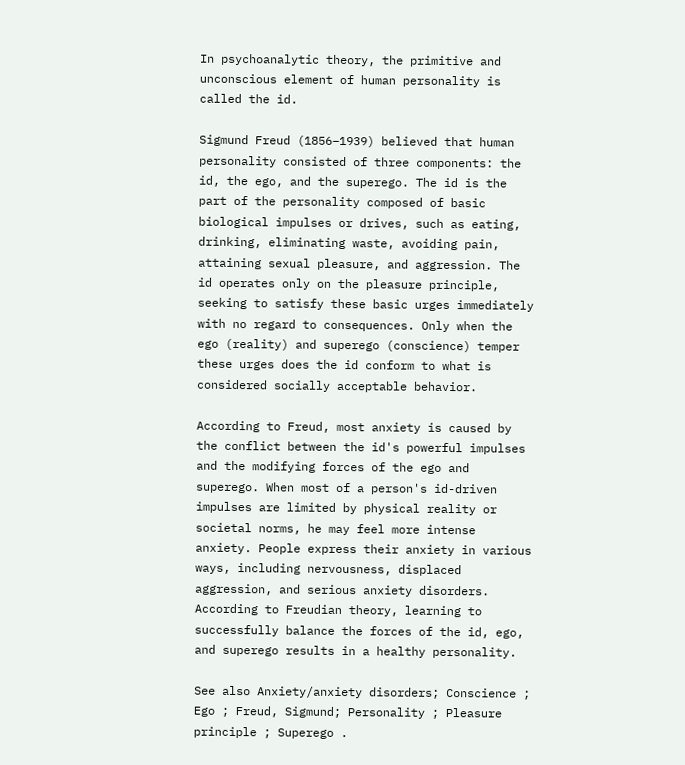In psychoanalytic theory, the primitive and unconscious element of human personality is called the id.

Sigmund Freud (1856–1939) believed that human personality consisted of three components: the id, the ego, and the superego. The id is the part of the personality composed of basic biological impulses or drives, such as eating, drinking, eliminating waste, avoiding pain, attaining sexual pleasure, and aggression. The id operates only on the pleasure principle, seeking to satisfy these basic urges immediately with no regard to consequences. Only when the ego (reality) and superego (conscience) temper these urges does the id conform to what is considered socially acceptable behavior.

According to Freud, most anxiety is caused by the conflict between the id's powerful impulses and the modifying forces of the ego and superego. When most of a person's id-driven impulses are limited by physical reality or societal norms, he may feel more intense anxiety. People express their anxiety in various ways, including nervousness, displaced aggression, and serious anxiety disorders. According to Freudian theory, learning to successfully balance the forces of the id, ego, and superego results in a healthy personality.

See also Anxiety/anxiety disorders; Conscience ; Ego ; Freud, Sigmund; Personality ; Pleasure principle ; Superego .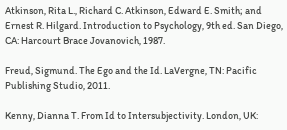Atkinson, Rita L., Richard C. Atkinson, Edward E. Smith; and Ernest R. Hilgard. Introduction to Psychology, 9th ed. San Diego, CA: Harcourt Brace Jovanovich, 1987.

Freud, Sigmund. The Ego and the Id. LaVergne, TN: Pacific Publishing Studio, 2011.

Kenny, Dianna T. From Id to Intersubjectivity. London, UK: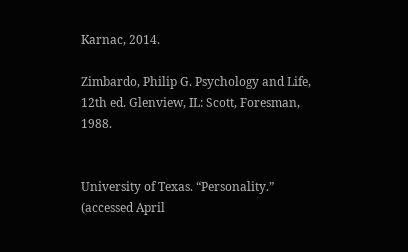Karnac, 2014.

Zimbardo, Philip G. Psychology and Life, 12th ed. Glenview, IL: Scott, Foresman, 1988.


University of Texas. “Personality.” (accessed April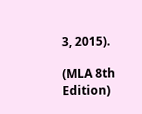3, 2015).

(MLA 8th Edition)